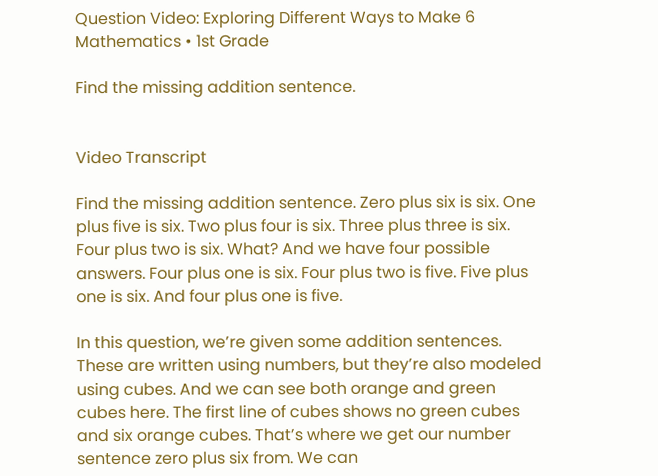Question Video: Exploring Different Ways to Make 6 Mathematics • 1st Grade

Find the missing addition sentence.


Video Transcript

Find the missing addition sentence. Zero plus six is six. One plus five is six. Two plus four is six. Three plus three is six. Four plus two is six. What? And we have four possible answers. Four plus one is six. Four plus two is five. Five plus one is six. And four plus one is five.

In this question, we’re given some addition sentences. These are written using numbers, but they’re also modeled using cubes. And we can see both orange and green cubes here. The first line of cubes shows no green cubes and six orange cubes. That’s where we get our number sentence zero plus six from. We can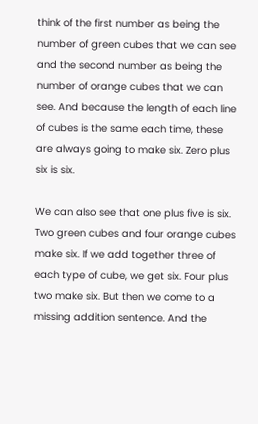think of the first number as being the number of green cubes that we can see and the second number as being the number of orange cubes that we can see. And because the length of each line of cubes is the same each time, these are always going to make six. Zero plus six is six.

We can also see that one plus five is six. Two green cubes and four orange cubes make six. If we add together three of each type of cube, we get six. Four plus two make six. But then we come to a missing addition sentence. And the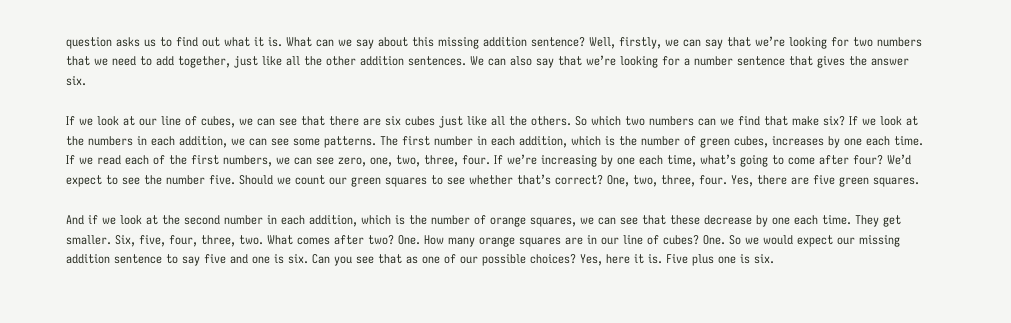question asks us to find out what it is. What can we say about this missing addition sentence? Well, firstly, we can say that we’re looking for two numbers that we need to add together, just like all the other addition sentences. We can also say that we’re looking for a number sentence that gives the answer six.

If we look at our line of cubes, we can see that there are six cubes just like all the others. So which two numbers can we find that make six? If we look at the numbers in each addition, we can see some patterns. The first number in each addition, which is the number of green cubes, increases by one each time. If we read each of the first numbers, we can see zero, one, two, three, four. If we’re increasing by one each time, what’s going to come after four? We’d expect to see the number five. Should we count our green squares to see whether that’s correct? One, two, three, four. Yes, there are five green squares.

And if we look at the second number in each addition, which is the number of orange squares, we can see that these decrease by one each time. They get smaller. Six, five, four, three, two. What comes after two? One. How many orange squares are in our line of cubes? One. So we would expect our missing addition sentence to say five and one is six. Can you see that as one of our possible choices? Yes, here it is. Five plus one is six.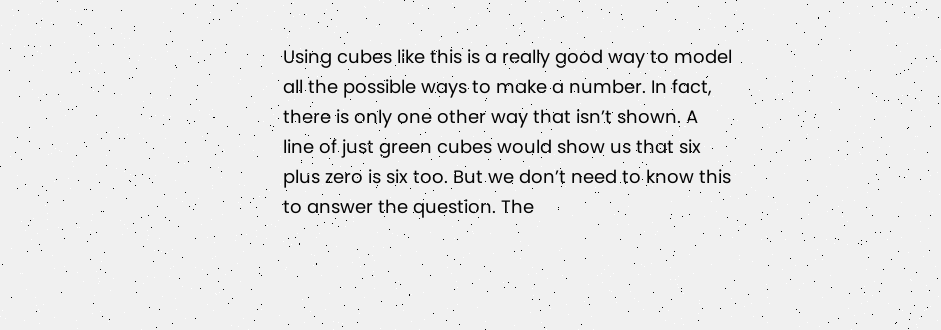Using cubes like this is a really good way to model all the possible ways to make a number. In fact, there is only one other way that isn’t shown. A line of just green cubes would show us that six plus zero is six too. But we don’t need to know this to answer the question. The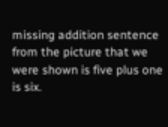missing addition sentence from the picture that we were shown is five plus one is six.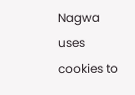Nagwa uses cookies to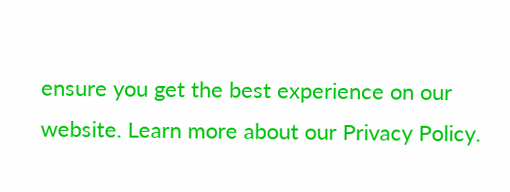ensure you get the best experience on our website. Learn more about our Privacy Policy.